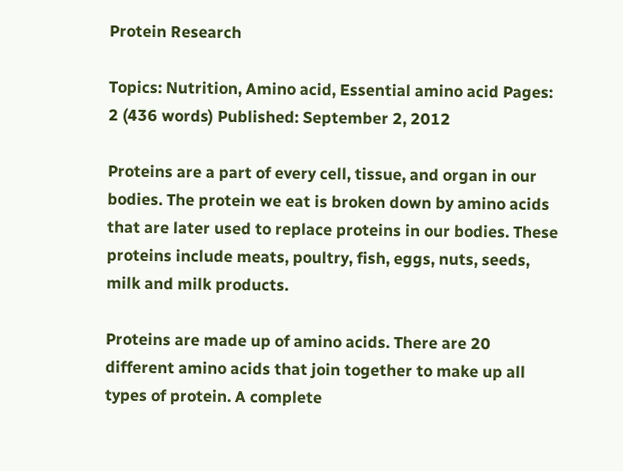Protein Research

Topics: Nutrition, Amino acid, Essential amino acid Pages: 2 (436 words) Published: September 2, 2012

Proteins are a part of every cell, tissue, and organ in our bodies. The protein we eat is broken down by amino acids that are later used to replace proteins in our bodies. These proteins include meats, poultry, fish, eggs, nuts, seeds, milk and milk products.

Proteins are made up of amino acids. There are 20 different amino acids that join together to make up all types of protein. A complete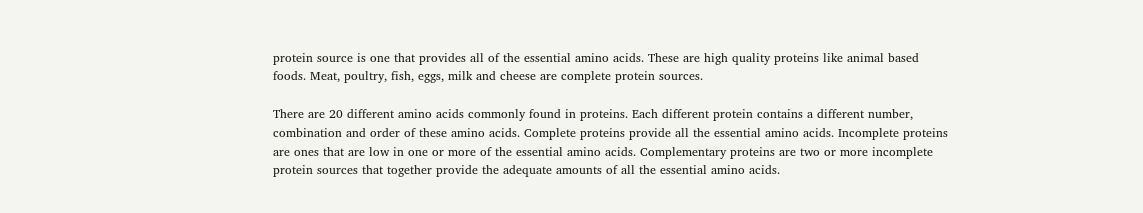protein source is one that provides all of the essential amino acids. These are high quality proteins like animal based foods. Meat, poultry, fish, eggs, milk and cheese are complete protein sources.

There are 20 different amino acids commonly found in proteins. Each different protein contains a different number, combination and order of these amino acids. Complete proteins provide all the essential amino acids. Incomplete proteins are ones that are low in one or more of the essential amino acids. Complementary proteins are two or more incomplete protein sources that together provide the adequate amounts of all the essential amino acids.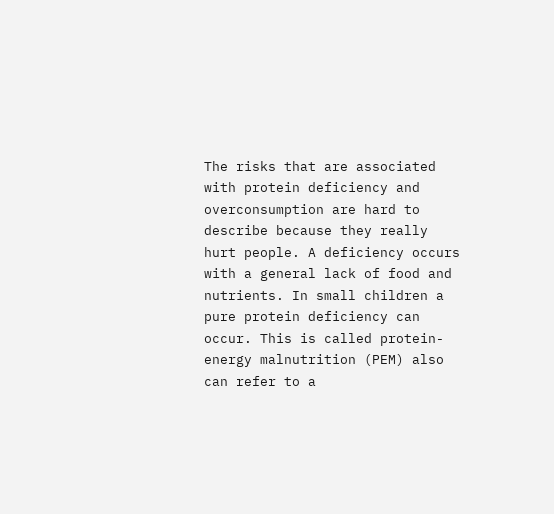The risks that are associated with protein deficiency and overconsumption are hard to describe because they really hurt people. A deficiency occurs with a general lack of food and nutrients. In small children a pure protein deficiency can occur. This is called protein-energy malnutrition (PEM) also can refer to a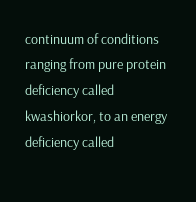continuum of conditions ranging from pure protein deficiency called kwashiorkor, to an energy deficiency called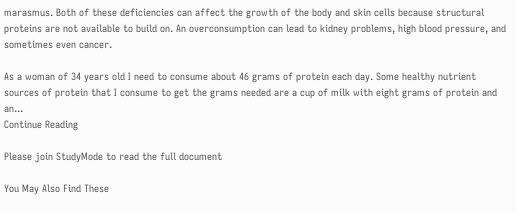marasmus. Both of these deficiencies can affect the growth of the body and skin cells because structural proteins are not available to build on. An overconsumption can lead to kidney problems, high blood pressure, and sometimes even cancer.

As a woman of 34 years old I need to consume about 46 grams of protein each day. Some healthy nutrient sources of protein that I consume to get the grams needed are a cup of milk with eight grams of protein and an...
Continue Reading

Please join StudyMode to read the full document

You May Also Find These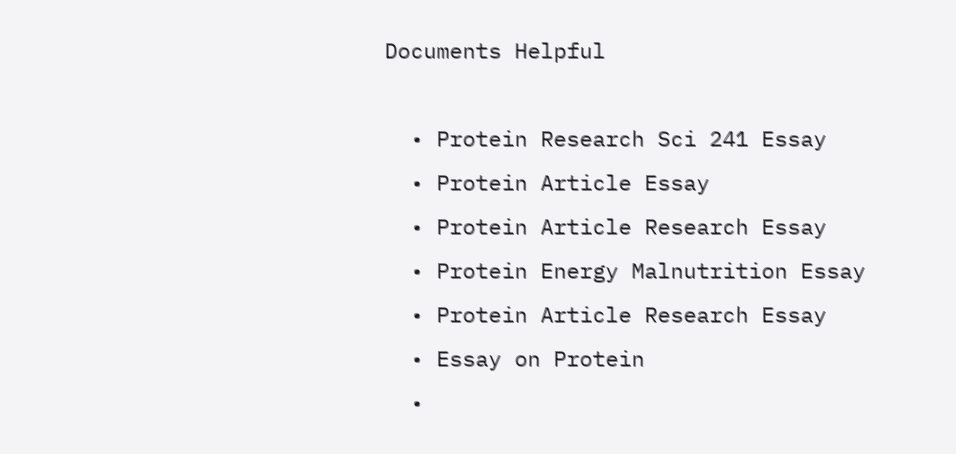Documents Helpful

  • Protein Research Sci 241 Essay
  • Protein Article Essay
  • Protein Article Research Essay
  • Protein Energy Malnutrition Essay
  • Protein Article Research Essay
  • Essay on Protein
  •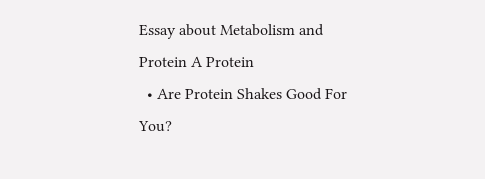Essay about Metabolism and Protein A Protein
  • Are Protein Shakes Good For You?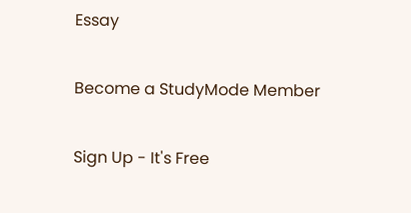Essay

Become a StudyMode Member

Sign Up - It's Free